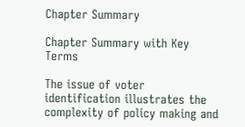Chapter Summary

Chapter Summary with Key Terms

The issue of voter identification illustrates the complexity of policy making and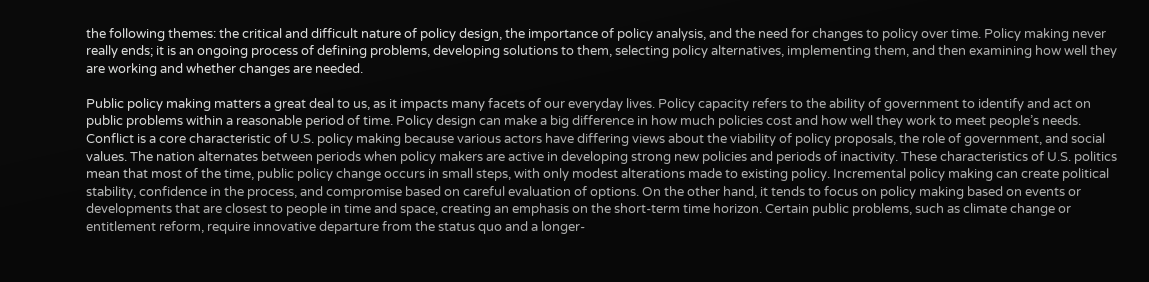the following themes: the critical and difficult nature of policy design, the importance of policy analysis, and the need for changes to policy over time. Policy making never really ends; it is an ongoing process of defining problems, developing solutions to them, selecting policy alternatives, implementing them, and then examining how well they are working and whether changes are needed.

Public policy making matters a great deal to us, as it impacts many facets of our everyday lives. Policy capacity refers to the ability of government to identify and act on public problems within a reasonable period of time. Policy design can make a big difference in how much policies cost and how well they work to meet people’s needs. Conflict is a core characteristic of U.S. policy making because various actors have differing views about the viability of policy proposals, the role of government, and social values. The nation alternates between periods when policy makers are active in developing strong new policies and periods of inactivity. These characteristics of U.S. politics mean that most of the time, public policy change occurs in small steps, with only modest alterations made to existing policy. Incremental policy making can create political stability, confidence in the process, and compromise based on careful evaluation of options. On the other hand, it tends to focus on policy making based on events or developments that are closest to people in time and space, creating an emphasis on the short-term time horizon. Certain public problems, such as climate change or entitlement reform, require innovative departure from the status quo and a longer-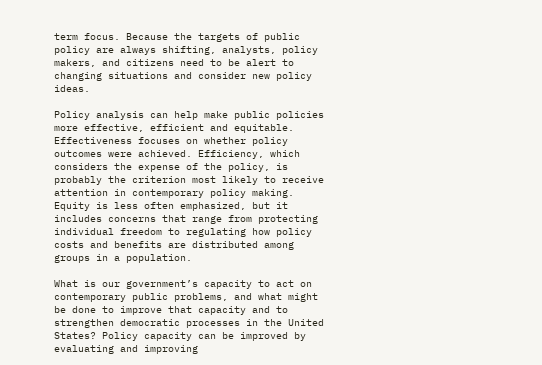term focus. Because the targets of public policy are always shifting, analysts, policy makers, and citizens need to be alert to changing situations and consider new policy ideas.

Policy analysis can help make public policies more effective, efficient and equitable. Effectiveness focuses on whether policy outcomes were achieved. Efficiency, which considers the expense of the policy, is probably the criterion most likely to receive attention in contemporary policy making. Equity is less often emphasized, but it includes concerns that range from protecting individual freedom to regulating how policy costs and benefits are distributed among groups in a population.

What is our government’s capacity to act on contemporary public problems, and what might be done to improve that capacity and to strengthen democratic processes in the United States? Policy capacity can be improved by evaluating and improving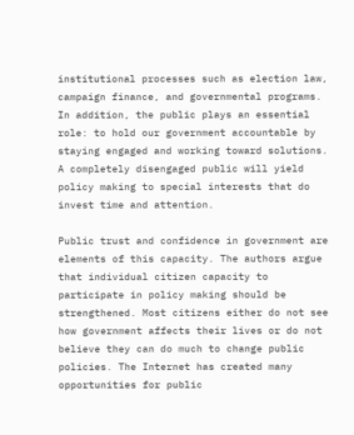institutional processes such as election law, campaign finance, and governmental programs. In addition, the public plays an essential role: to hold our government accountable by staying engaged and working toward solutions. A completely disengaged public will yield policy making to special interests that do invest time and attention.

Public trust and confidence in government are elements of this capacity. The authors argue that individual citizen capacity to participate in policy making should be strengthened. Most citizens either do not see how government affects their lives or do not believe they can do much to change public policies. The Internet has created many opportunities for public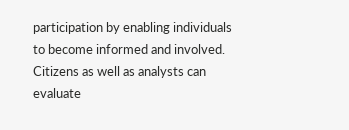participation by enabling individuals to become informed and involved. Citizens as well as analysts can evaluate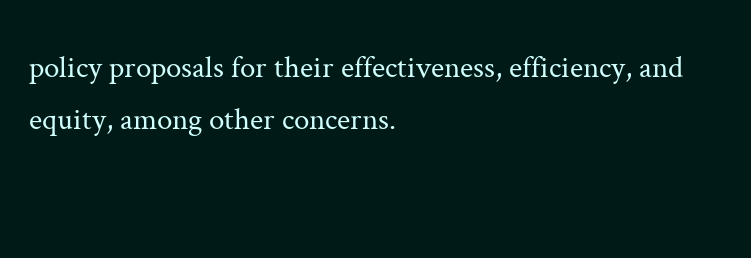policy proposals for their effectiveness, efficiency, and equity, among other concerns.